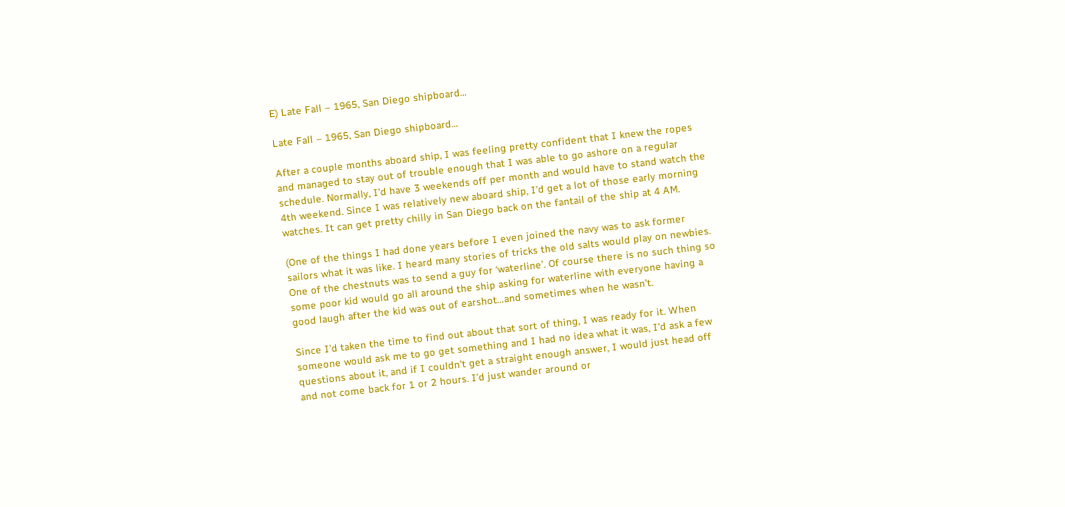E) Late Fall – 1965, San Diego shipboard…

Late Fall – 1965, San Diego shipboard…

After a couple months aboard ship, I was feeling pretty confident that I knew the ropes and managed to stay out of trouble enough that I was able to go ashore on a regular schedule. Normally, I’d have 3 weekends off per month and would have to stand watch the 4th weekend. Since I was relatively new aboard ship, I’d get a lot of those early morning watches. It can get pretty chilly in San Diego back on the fantail of the ship at 4 AM.

(One of the things I had done years before I even joined the navy was to ask former sailors what it was like. I heard many stories of tricks the old salts would play on newbies. One of the chestnuts was to send a guy for ‘waterline’. Of course there is no such thing so some poor kid would go all around the ship asking for waterline with everyone having a good laugh after the kid was out of earshot…and sometimes when he wasn’t.

Since I’d taken the time to find out about that sort of thing, I was ready for it. When someone would ask me to go get something and I had no idea what it was, I’d ask a few questions about it, and if I couldn’t get a straight enough answer, I would just head off and not come back for 1 or 2 hours. I’d just wander around or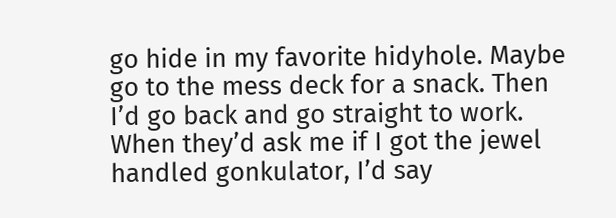go hide in my favorite hidyhole. Maybe go to the mess deck for a snack. Then I’d go back and go straight to work. When they’d ask me if I got the jewel handled gonkulator, I’d say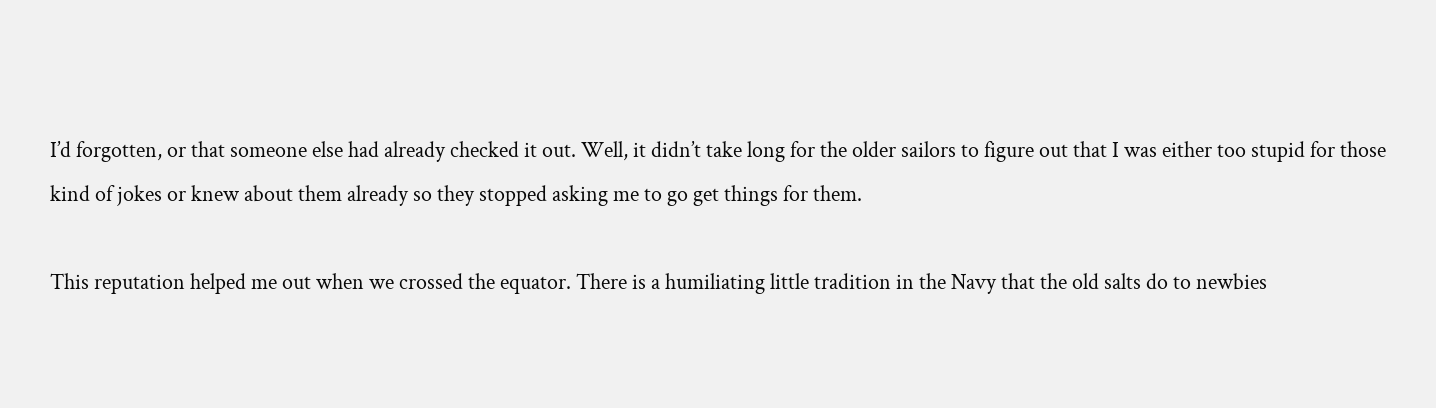I’d forgotten, or that someone else had already checked it out. Well, it didn’t take long for the older sailors to figure out that I was either too stupid for those kind of jokes or knew about them already so they stopped asking me to go get things for them.

This reputation helped me out when we crossed the equator. There is a humiliating little tradition in the Navy that the old salts do to newbies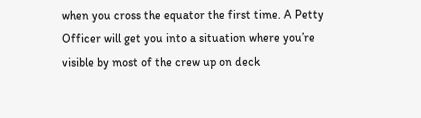when you cross the equator the first time. A Petty Officer will get you into a situation where you’re visible by most of the crew up on deck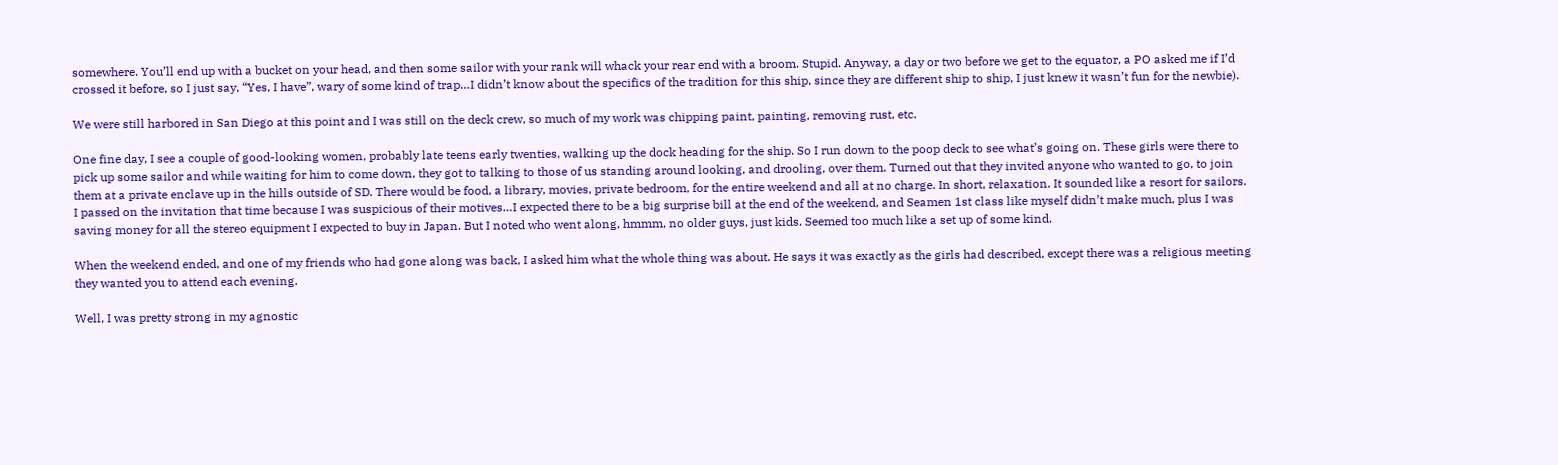somewhere. You’ll end up with a bucket on your head, and then some sailor with your rank will whack your rear end with a broom. Stupid. Anyway, a day or two before we get to the equator, a PO asked me if I’d crossed it before, so I just say, “Yes, I have”, wary of some kind of trap…I didn’t know about the specifics of the tradition for this ship, since they are different ship to ship, I just knew it wasn’t fun for the newbie).

We were still harbored in San Diego at this point and I was still on the deck crew, so much of my work was chipping paint, painting, removing rust, etc.

One fine day, I see a couple of good-looking women, probably late teens early twenties, walking up the dock heading for the ship. So I run down to the poop deck to see what’s going on. These girls were there to pick up some sailor and while waiting for him to come down, they got to talking to those of us standing around looking, and drooling, over them. Turned out that they invited anyone who wanted to go, to join them at a private enclave up in the hills outside of SD. There would be food, a library, movies, private bedroom, for the entire weekend and all at no charge. In short, relaxation. It sounded like a resort for sailors. I passed on the invitation that time because I was suspicious of their motives…I expected there to be a big surprise bill at the end of the weekend, and Seamen 1st class like myself didn’t make much, plus I was saving money for all the stereo equipment I expected to buy in Japan. But I noted who went along, hmmm, no older guys, just kids. Seemed too much like a set up of some kind.

When the weekend ended, and one of my friends who had gone along was back, I asked him what the whole thing was about. He says it was exactly as the girls had described, except there was a religious meeting they wanted you to attend each evening.

Well, I was pretty strong in my agnostic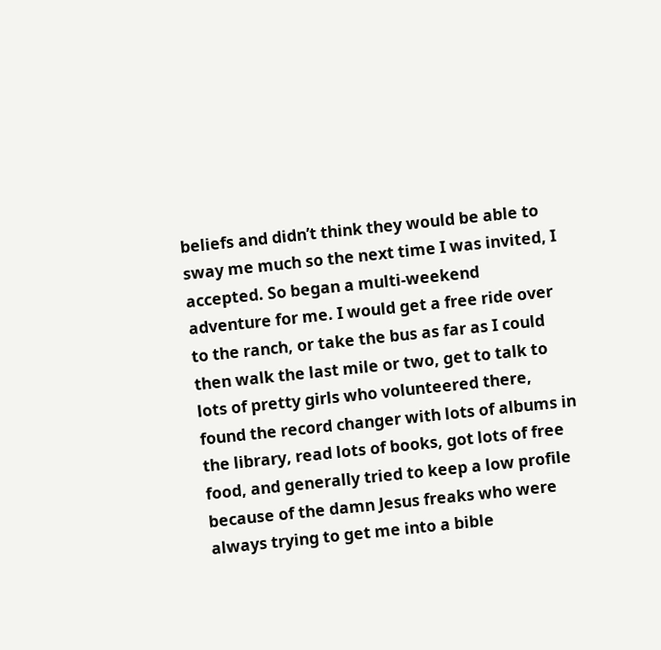beliefs and didn’t think they would be able to sway me much so the next time I was invited, I accepted. So began a multi-weekend adventure for me. I would get a free ride over to the ranch, or take the bus as far as I could then walk the last mile or two, get to talk to lots of pretty girls who volunteered there, found the record changer with lots of albums in the library, read lots of books, got lots of free food, and generally tried to keep a low profile because of the damn Jesus freaks who were always trying to get me into a bible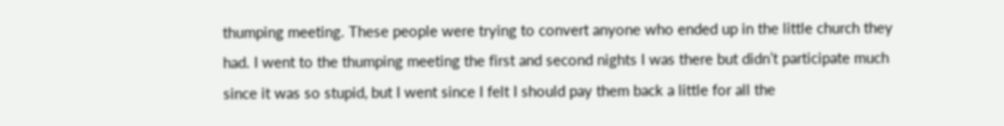thumping meeting. These people were trying to convert anyone who ended up in the little church they had. I went to the thumping meeting the first and second nights I was there but didn’t participate much since it was so stupid, but I went since I felt I should pay them back a little for all the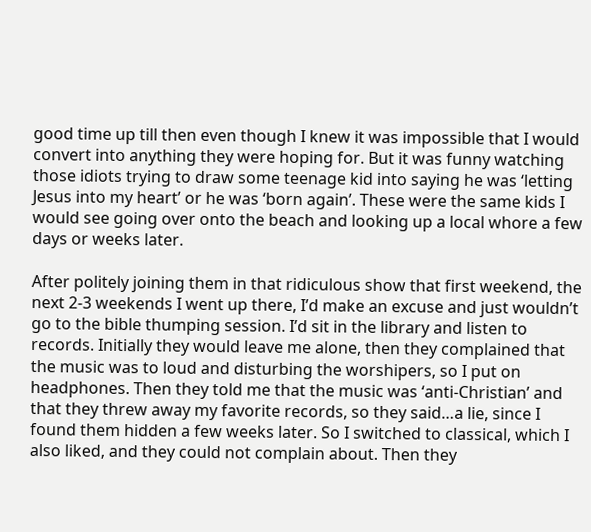good time up till then even though I knew it was impossible that I would convert into anything they were hoping for. But it was funny watching those idiots trying to draw some teenage kid into saying he was ‘letting Jesus into my heart’ or he was ‘born again’. These were the same kids I would see going over onto the beach and looking up a local whore a few days or weeks later.

After politely joining them in that ridiculous show that first weekend, the next 2-3 weekends I went up there, I’d make an excuse and just wouldn’t go to the bible thumping session. I’d sit in the library and listen to records. Initially they would leave me alone, then they complained that the music was to loud and disturbing the worshipers, so I put on headphones. Then they told me that the music was ‘anti-Christian’ and that they threw away my favorite records, so they said…a lie, since I found them hidden a few weeks later. So I switched to classical, which I also liked, and they could not complain about. Then they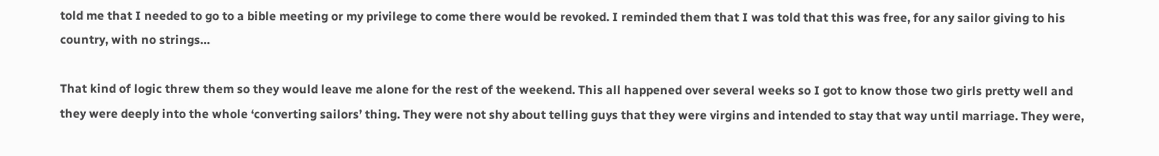told me that I needed to go to a bible meeting or my privilege to come there would be revoked. I reminded them that I was told that this was free, for any sailor giving to his country, with no strings…

That kind of logic threw them so they would leave me alone for the rest of the weekend. This all happened over several weeks so I got to know those two girls pretty well and they were deeply into the whole ‘converting sailors’ thing. They were not shy about telling guys that they were virgins and intended to stay that way until marriage. They were,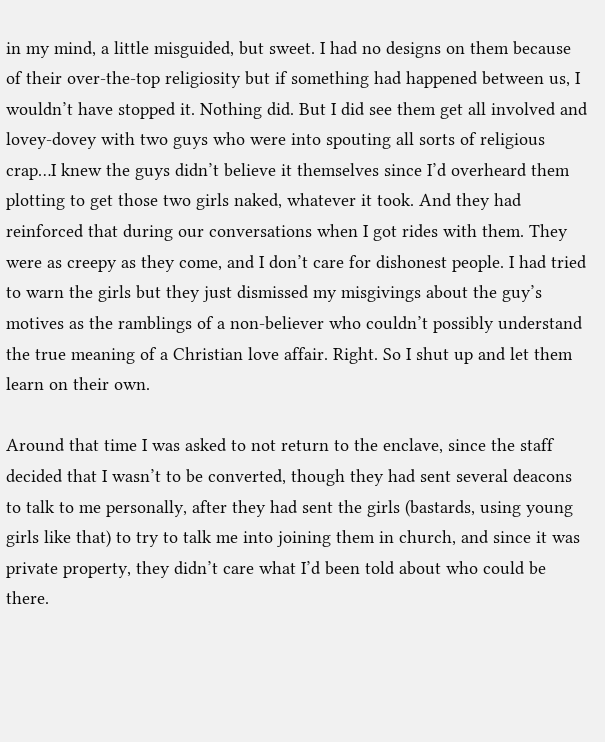in my mind, a little misguided, but sweet. I had no designs on them because of their over-the-top religiosity but if something had happened between us, I wouldn’t have stopped it. Nothing did. But I did see them get all involved and lovey-dovey with two guys who were into spouting all sorts of religious crap…I knew the guys didn’t believe it themselves since I’d overheard them plotting to get those two girls naked, whatever it took. And they had reinforced that during our conversations when I got rides with them. They were as creepy as they come, and I don’t care for dishonest people. I had tried to warn the girls but they just dismissed my misgivings about the guy’s motives as the ramblings of a non-believer who couldn’t possibly understand the true meaning of a Christian love affair. Right. So I shut up and let them learn on their own.

Around that time I was asked to not return to the enclave, since the staff decided that I wasn’t to be converted, though they had sent several deacons to talk to me personally, after they had sent the girls (bastards, using young girls like that) to try to talk me into joining them in church, and since it was private property, they didn’t care what I’d been told about who could be there.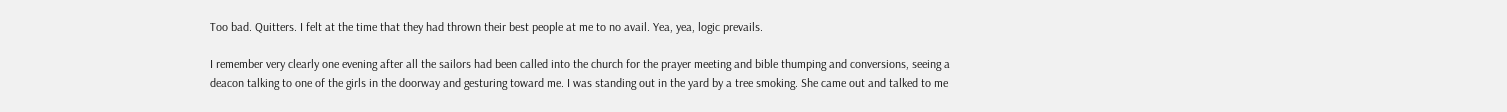Too bad. Quitters. I felt at the time that they had thrown their best people at me to no avail. Yea, yea, logic prevails.

I remember very clearly one evening after all the sailors had been called into the church for the prayer meeting and bible thumping and conversions, seeing a deacon talking to one of the girls in the doorway and gesturing toward me. I was standing out in the yard by a tree smoking. She came out and talked to me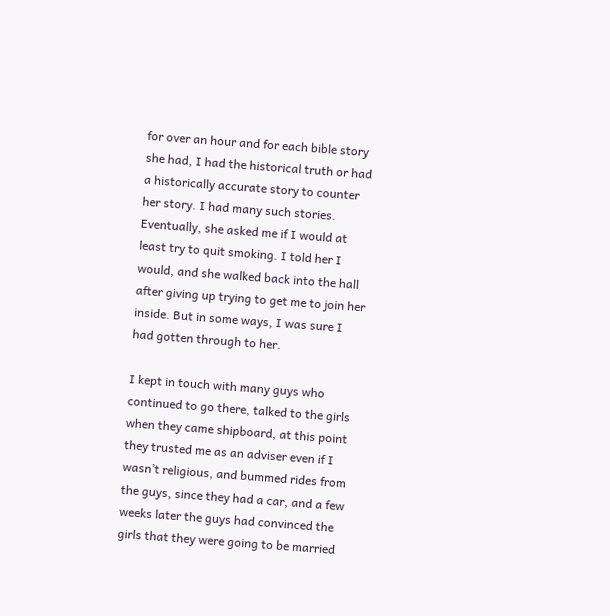for over an hour and for each bible story she had, I had the historical truth or had a historically accurate story to counter her story. I had many such stories. Eventually, she asked me if I would at least try to quit smoking. I told her I would, and she walked back into the hall after giving up trying to get me to join her inside. But in some ways, I was sure I had gotten through to her.

I kept in touch with many guys who continued to go there, talked to the girls when they came shipboard, at this point they trusted me as an adviser even if I wasn’t religious, and bummed rides from the guys, since they had a car, and a few weeks later the guys had convinced the girls that they were going to be married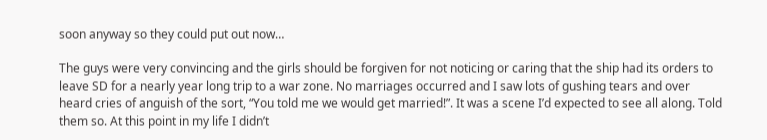soon anyway so they could put out now…

The guys were very convincing and the girls should be forgiven for not noticing or caring that the ship had its orders to leave SD for a nearly year long trip to a war zone. No marriages occurred and I saw lots of gushing tears and over heard cries of anguish of the sort, “You told me we would get married!”. It was a scene I’d expected to see all along. Told them so. At this point in my life I didn’t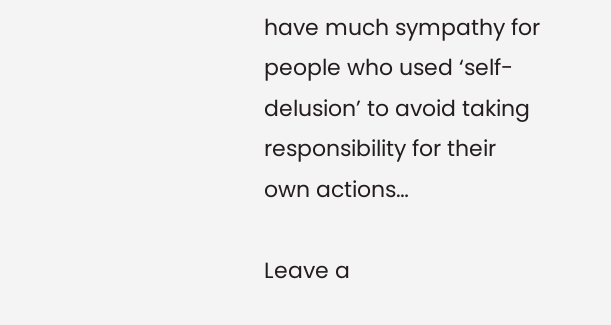have much sympathy for people who used ‘self-delusion’ to avoid taking responsibility for their own actions…

Leave a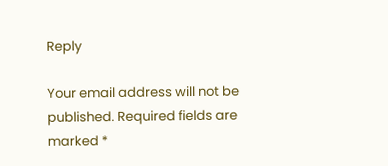Reply

Your email address will not be published. Required fields are marked *